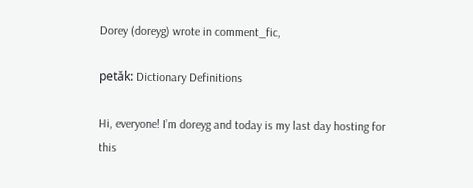Dorey (doreyg) wrote in comment_fic,

petăk: Dictionary Definitions

Hi, everyone! I’m doreyg and today is my last day hosting for this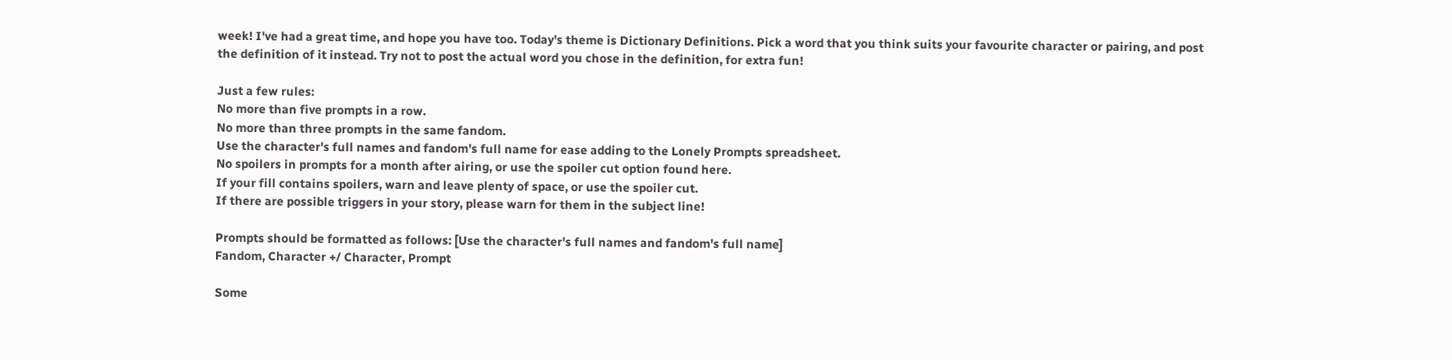week! I've had a great time, and hope you have too. Today's theme is Dictionary Definitions. Pick a word that you think suits your favourite character or pairing, and post the definition of it instead. Try not to post the actual word you chose in the definition, for extra fun!

Just a few rules:
No more than five prompts in a row.
No more than three prompts in the same fandom.
Use the character's full names and fandom's full name for ease adding to the Lonely Prompts spreadsheet.
No spoilers in prompts for a month after airing, or use the spoiler cut option found here.
If your fill contains spoilers, warn and leave plenty of space, or use the spoiler cut.
If there are possible triggers in your story, please warn for them in the subject line!

Prompts should be formatted as follows: [Use the character's full names and fandom's full name]
Fandom, Character +/ Character, Prompt

Some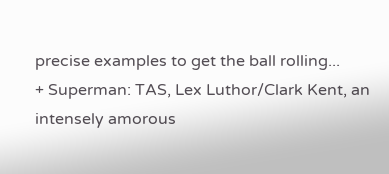precise examples to get the ball rolling...
+ Superman: TAS, Lex Luthor/Clark Kent, an intensely amorous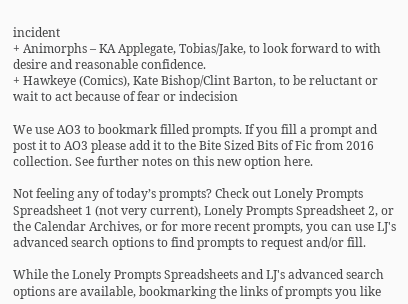incident
+ Animorphs – KA Applegate, Tobias/Jake, to look forward to with desire and reasonable confidence.
+ Hawkeye (Comics), Kate Bishop/Clint Barton, to be reluctant or wait to act because of fear or indecision

We use AO3 to bookmark filled prompts. If you fill a prompt and post it to AO3 please add it to the Bite Sized Bits of Fic from 2016 collection. See further notes on this new option here.

Not feeling any of today’s prompts? Check out Lonely Prompts Spreadsheet 1 (not very current), Lonely Prompts Spreadsheet 2, or the Calendar Archives, or for more recent prompts, you can use LJ's advanced search options to find prompts to request and/or fill.

While the Lonely Prompts Spreadsheets and LJ's advanced search options are available, bookmarking the links of prompts you like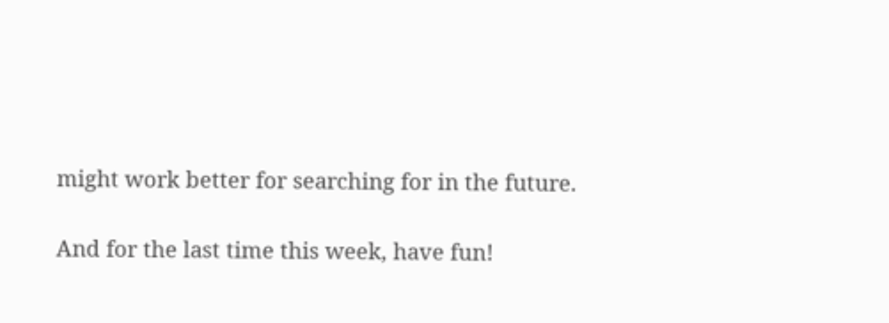might work better for searching for in the future.

And for the last time this week, have fun!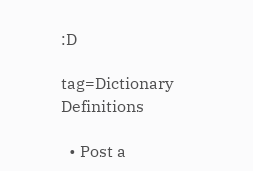:D

tag=Dictionary Definitions

  • Post a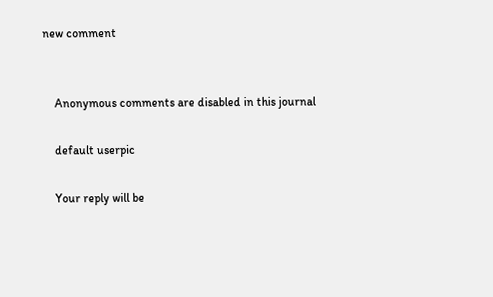new comment


    Anonymous comments are disabled in this journal

    default userpic

    Your reply will be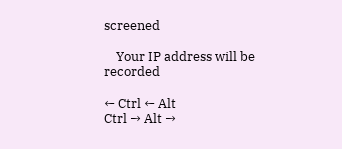screened

    Your IP address will be recorded

← Ctrl ← Alt
Ctrl → Alt →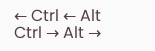← Ctrl ← Alt
Ctrl → Alt →